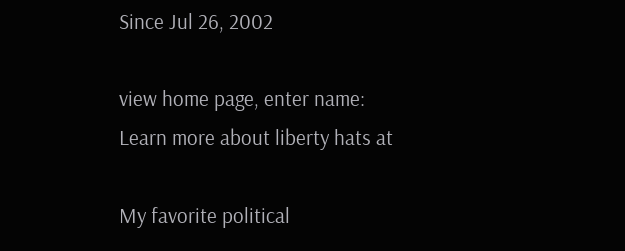Since Jul 26, 2002

view home page, enter name:
Learn more about liberty hats at

My favorite political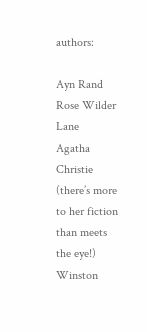authors:

Ayn Rand
Rose Wilder Lane
Agatha Christie (there’s more to her fiction than meets the eye!)
Winston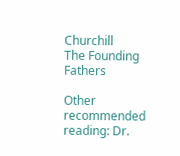Churchill
The Founding Fathers

Other recommended reading: Dr.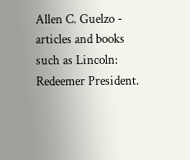Allen C. Guelzo - articles and books such as Lincoln: Redeemer President.